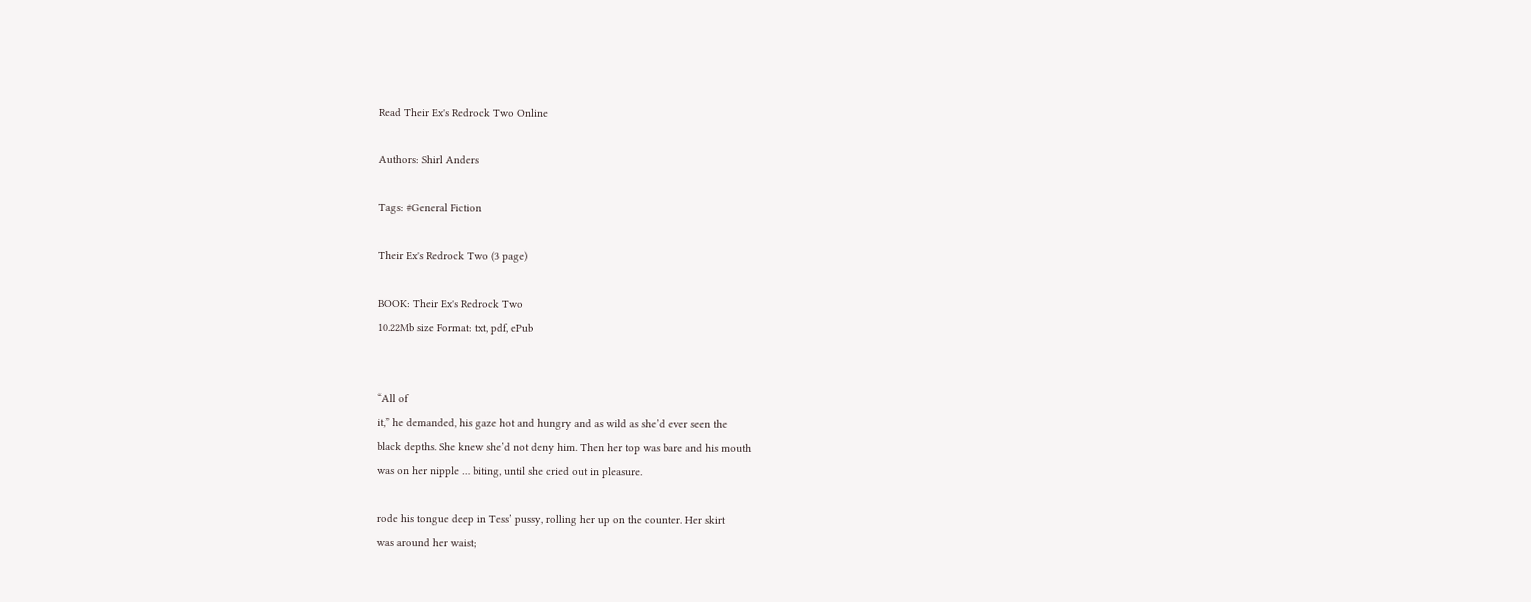Read Their Ex's Redrock Two Online

Authors: Shirl Anders

Tags: #General Fiction

Their Ex's Redrock Two (3 page)

BOOK: Their Ex's Redrock Two
10.22Mb size Format: txt, pdf, ePub


“All of
it,” he demanded, his gaze hot and hungry and as wild as she’d ever seen the
black depths. She knew she’d not deny him. Then her top was bare and his mouth
was on her nipple … biting, until she cried out in pleasure.

rode his tongue deep in Tess’ pussy, rolling her up on the counter. Her skirt
was around her waist;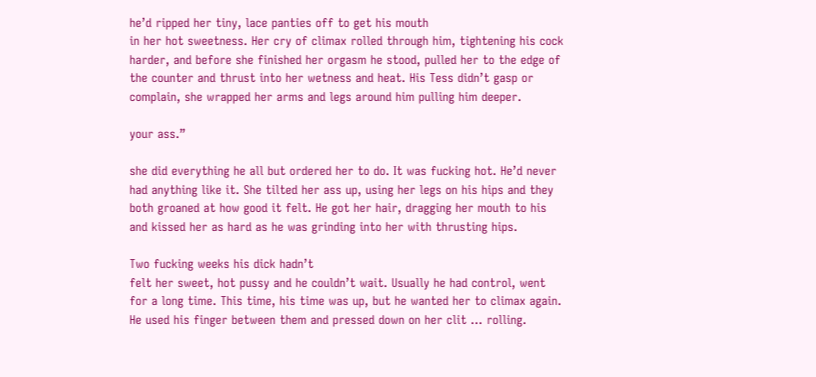he’d ripped her tiny, lace panties off to get his mouth
in her hot sweetness. Her cry of climax rolled through him, tightening his cock
harder, and before she finished her orgasm he stood, pulled her to the edge of
the counter and thrust into her wetness and heat. His Tess didn’t gasp or
complain, she wrapped her arms and legs around him pulling him deeper.

your ass.”

she did everything he all but ordered her to do. It was fucking hot. He’d never
had anything like it. She tilted her ass up, using her legs on his hips and they
both groaned at how good it felt. He got her hair, dragging her mouth to his
and kissed her as hard as he was grinding into her with thrusting hips.

Two fucking weeks his dick hadn’t
felt her sweet, hot pussy and he couldn’t wait. Usually he had control, went
for a long time. This time, his time was up, but he wanted her to climax again.
He used his finger between them and pressed down on her clit ... rolling.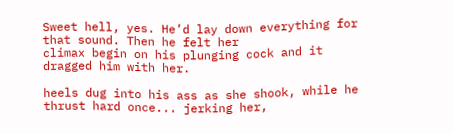Sweet hell, yes. He’d lay down everything for that sound. Then he felt her
climax begin on his plunging cock and it dragged him with her.

heels dug into his ass as she shook, while he thrust hard once... jerking her,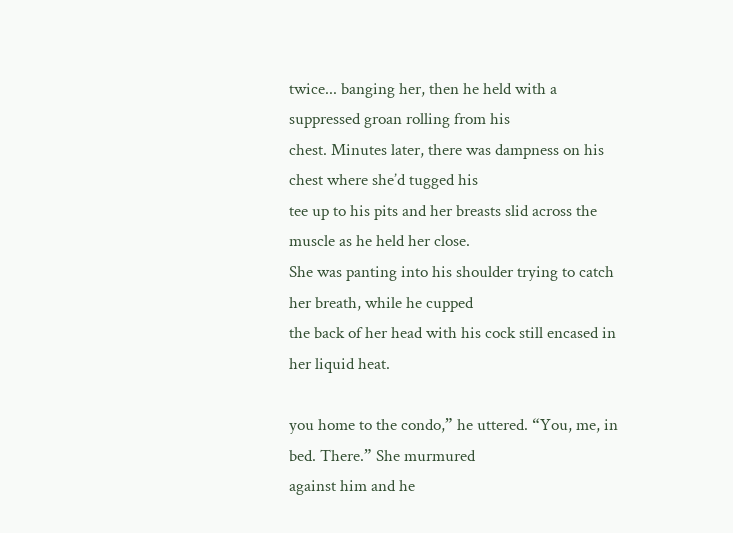twice... banging her, then he held with a suppressed groan rolling from his
chest. Minutes later, there was dampness on his chest where she’d tugged his
tee up to his pits and her breasts slid across the muscle as he held her close.
She was panting into his shoulder trying to catch her breath, while he cupped
the back of her head with his cock still encased in her liquid heat.

you home to the condo,” he uttered. “You, me, in bed. There.” She murmured
against him and he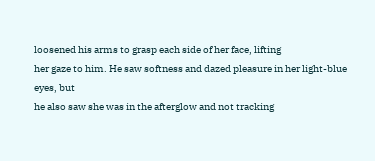loosened his arms to grasp each side of her face, lifting
her gaze to him. He saw softness and dazed pleasure in her light-blue eyes, but
he also saw she was in the afterglow and not tracking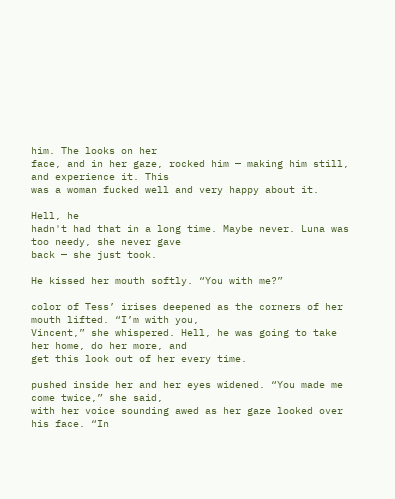him. The looks on her
face, and in her gaze, rocked him — making him still, and experience it. This
was a woman fucked well and very happy about it.

Hell, he
hadn't had that in a long time. Maybe never. Luna was too needy, she never gave
back — she just took.

He kissed her mouth softly. “You with me?”

color of Tess’ irises deepened as the corners of her mouth lifted. “I’m with you,
Vincent,” she whispered. Hell, he was going to take her home, do her more, and
get this look out of her every time.

pushed inside her and her eyes widened. “You made me come twice,” she said,
with her voice sounding awed as her gaze looked over his face. “In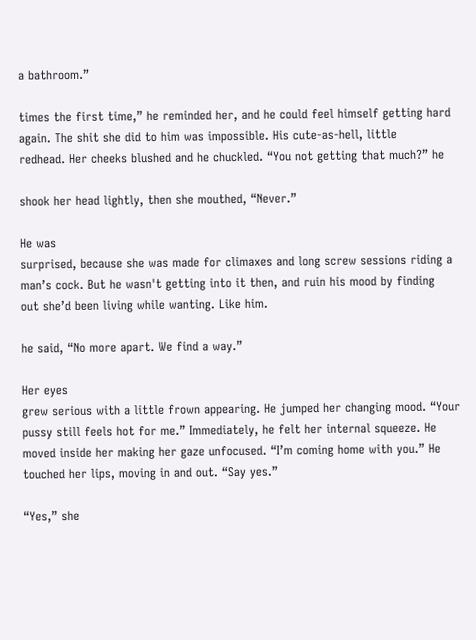a bathroom.”

times the first time,” he reminded her, and he could feel himself getting hard
again. The shit she did to him was impossible. His cute-as-hell, little
redhead. Her cheeks blushed and he chuckled. “You not getting that much?” he

shook her head lightly, then she mouthed, “Never.”

He was
surprised, because she was made for climaxes and long screw sessions riding a
man’s cock. But he wasn't getting into it then, and ruin his mood by finding
out she’d been living while wanting. Like him.

he said, “No more apart. We find a way.”

Her eyes
grew serious with a little frown appearing. He jumped her changing mood. “Your
pussy still feels hot for me.” Immediately, he felt her internal squeeze. He
moved inside her making her gaze unfocused. “I’m coming home with you.” He
touched her lips, moving in and out. “Say yes.”

“Yes,” she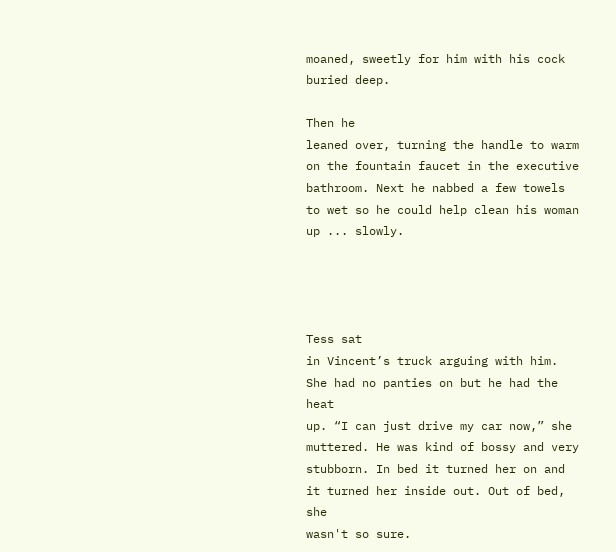moaned, sweetly for him with his cock buried deep.

Then he
leaned over, turning the handle to warm on the fountain faucet in the executive
bathroom. Next he nabbed a few towels to wet so he could help clean his woman
up ... slowly.




Tess sat
in Vincent’s truck arguing with him. She had no panties on but he had the heat
up. “I can just drive my car now,” she muttered. He was kind of bossy and very
stubborn. In bed it turned her on and it turned her inside out. Out of bed, she
wasn't so sure.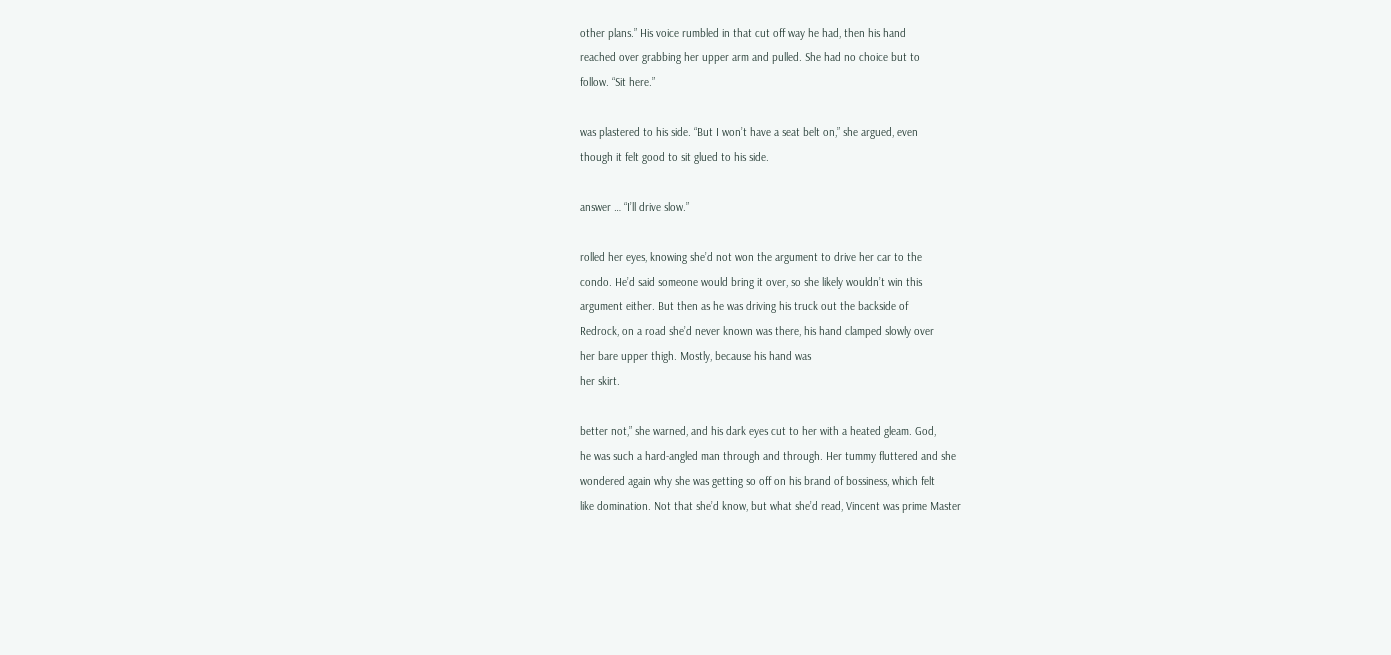other plans.” His voice rumbled in that cut off way he had, then his hand
reached over grabbing her upper arm and pulled. She had no choice but to
follow. “Sit here.”

was plastered to his side. “But I won’t have a seat belt on,” she argued, even
though it felt good to sit glued to his side.

answer … “I’ll drive slow.”

rolled her eyes, knowing she’d not won the argument to drive her car to the
condo. He’d said someone would bring it over, so she likely wouldn’t win this
argument either. But then as he was driving his truck out the backside of
Redrock, on a road she’d never known was there, his hand clamped slowly over
her bare upper thigh. Mostly, because his hand was
her skirt.

better not,” she warned, and his dark eyes cut to her with a heated gleam. God,
he was such a hard-angled man through and through. Her tummy fluttered and she
wondered again why she was getting so off on his brand of bossiness, which felt
like domination. Not that she’d know, but what she’d read, Vincent was prime Master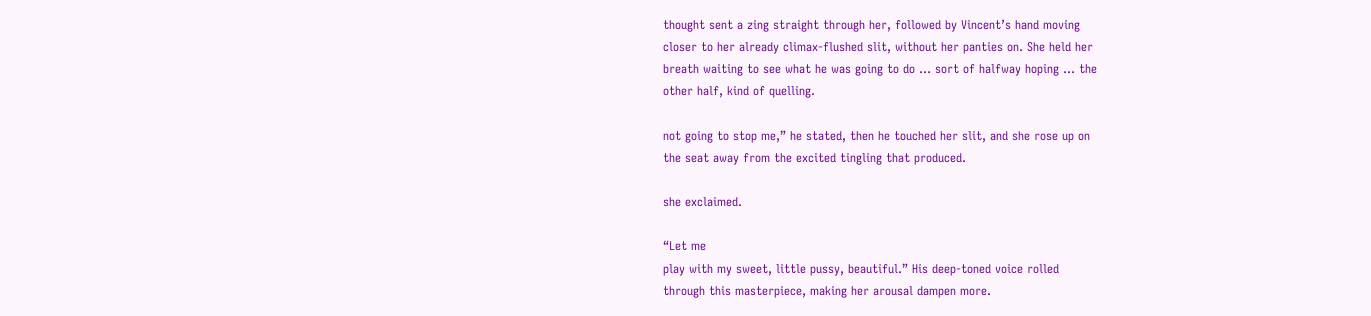thought sent a zing straight through her, followed by Vincent’s hand moving
closer to her already climax-flushed slit, without her panties on. She held her
breath waiting to see what he was going to do … sort of halfway hoping … the
other half, kind of quelling.

not going to stop me,” he stated, then he touched her slit, and she rose up on
the seat away from the excited tingling that produced.

she exclaimed.

“Let me
play with my sweet, little pussy, beautiful.” His deep-toned voice rolled
through this masterpiece, making her arousal dampen more.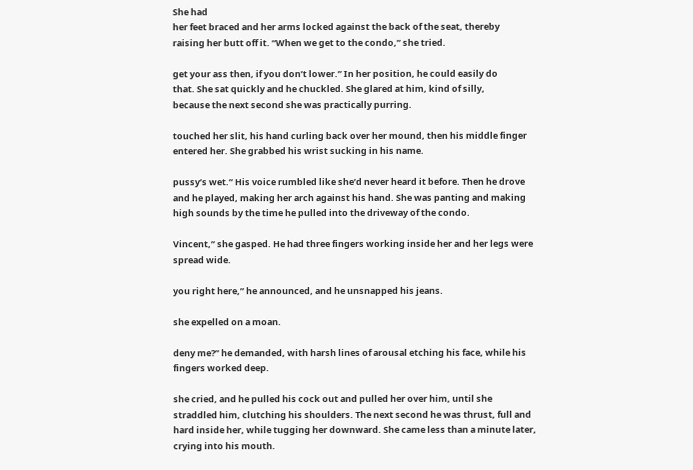She had
her feet braced and her arms locked against the back of the seat, thereby
raising her butt off it. “When we get to the condo,” she tried.

get your ass then, if you don’t lower.” In her position, he could easily do
that. She sat quickly and he chuckled. She glared at him, kind of silly,
because the next second she was practically purring.

touched her slit, his hand curling back over her mound, then his middle finger
entered her. She grabbed his wrist sucking in his name.

pussy’s wet.” His voice rumbled like she’d never heard it before. Then he drove
and he played, making her arch against his hand. She was panting and making
high sounds by the time he pulled into the driveway of the condo.

Vincent,” she gasped. He had three fingers working inside her and her legs were
spread wide.

you right here,” he announced, and he unsnapped his jeans.

she expelled on a moan.

deny me?” he demanded, with harsh lines of arousal etching his face, while his
fingers worked deep.

she cried, and he pulled his cock out and pulled her over him, until she
straddled him, clutching his shoulders. The next second he was thrust, full and
hard inside her, while tugging her downward. She came less than a minute later,
crying into his mouth.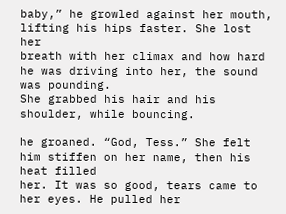baby,” he growled against her mouth, lifting his hips faster. She lost her
breath with her climax and how hard he was driving into her, the sound was pounding.
She grabbed his hair and his shoulder, while bouncing.

he groaned. “God, Tess.” She felt him stiffen on her name, then his heat filled
her. It was so good, tears came to her eyes. He pulled her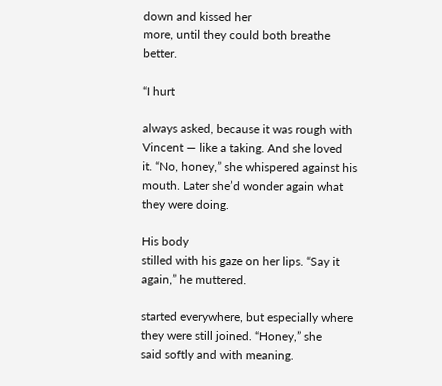down and kissed her
more, until they could both breathe better.

“I hurt

always asked, because it was rough with Vincent — like a taking. And she loved
it. “No, honey,” she whispered against his mouth. Later she’d wonder again what
they were doing.

His body
stilled with his gaze on her lips. “Say it again,” he muttered.

started everywhere, but especially where they were still joined. “Honey,” she
said softly and with meaning.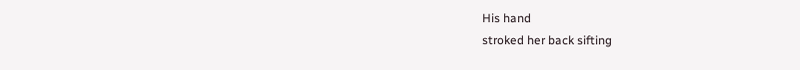His hand
stroked her back sifting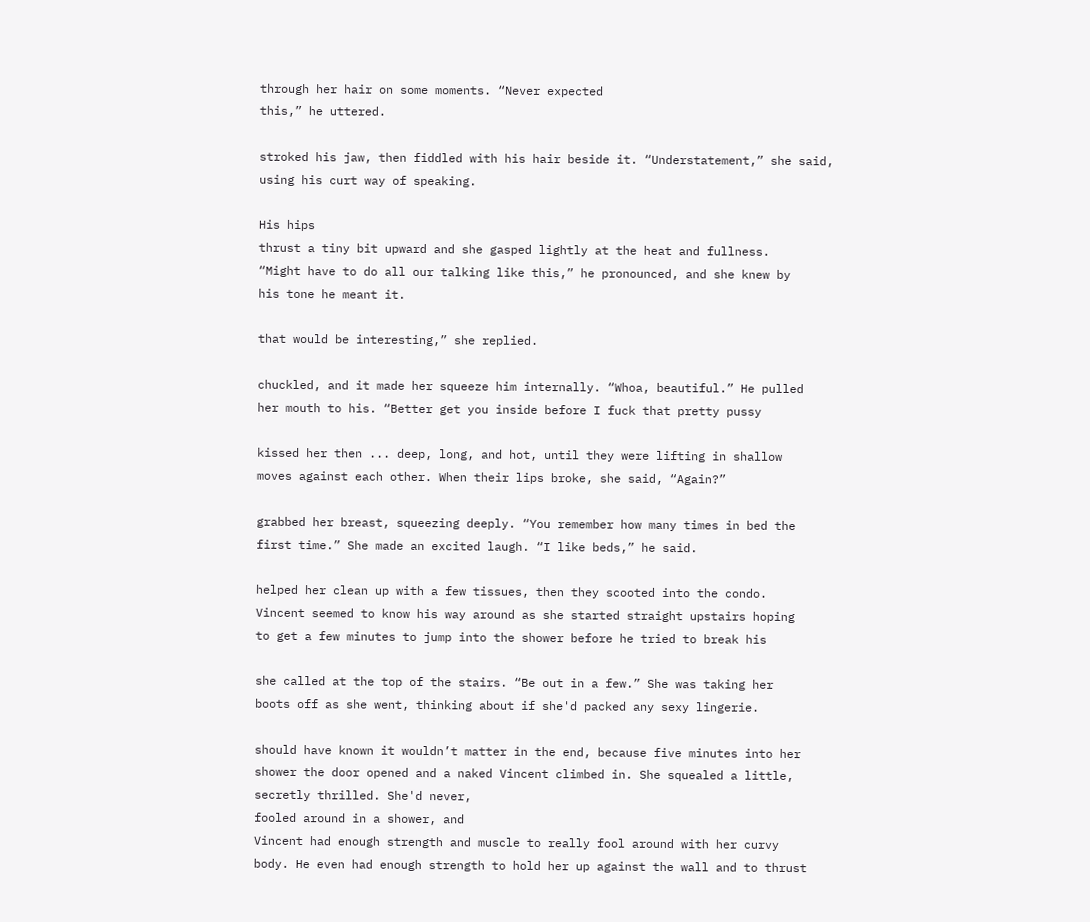through her hair on some moments. “Never expected
this,” he uttered.

stroked his jaw, then fiddled with his hair beside it. “Understatement,” she said,
using his curt way of speaking.

His hips
thrust a tiny bit upward and she gasped lightly at the heat and fullness.
“Might have to do all our talking like this,” he pronounced, and she knew by
his tone he meant it.

that would be interesting,” she replied.

chuckled, and it made her squeeze him internally. “Whoa, beautiful.” He pulled
her mouth to his. “Better get you inside before I fuck that pretty pussy

kissed her then ... deep, long, and hot, until they were lifting in shallow
moves against each other. When their lips broke, she said, “Again?”

grabbed her breast, squeezing deeply. “You remember how many times in bed the
first time.” She made an excited laugh. “I like beds,” he said.

helped her clean up with a few tissues, then they scooted into the condo.
Vincent seemed to know his way around as she started straight upstairs hoping
to get a few minutes to jump into the shower before he tried to break his

she called at the top of the stairs. “Be out in a few.” She was taking her
boots off as she went, thinking about if she'd packed any sexy lingerie.

should have known it wouldn’t matter in the end, because five minutes into her
shower the door opened and a naked Vincent climbed in. She squealed a little,
secretly thrilled. She'd never,
fooled around in a shower, and
Vincent had enough strength and muscle to really fool around with her curvy
body. He even had enough strength to hold her up against the wall and to thrust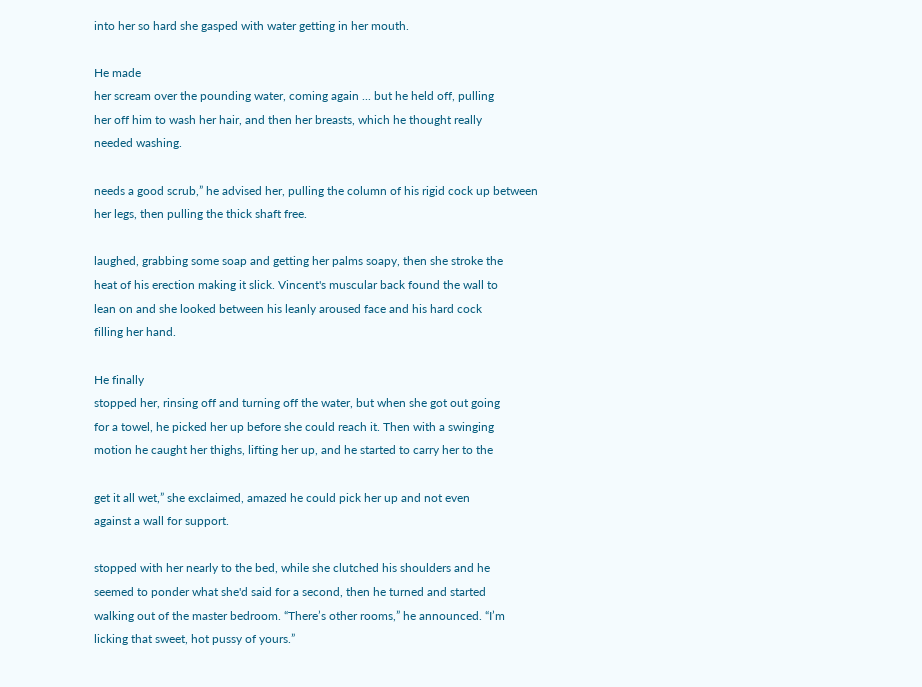into her so hard she gasped with water getting in her mouth.

He made
her scream over the pounding water, coming again ... but he held off, pulling
her off him to wash her hair, and then her breasts, which he thought really
needed washing.

needs a good scrub,” he advised her, pulling the column of his rigid cock up between
her legs, then pulling the thick shaft free.

laughed, grabbing some soap and getting her palms soapy, then she stroke the
heat of his erection making it slick. Vincent's muscular back found the wall to
lean on and she looked between his leanly aroused face and his hard cock
filling her hand.

He finally
stopped her, rinsing off and turning off the water, but when she got out going
for a towel, he picked her up before she could reach it. Then with a swinging
motion he caught her thighs, lifting her up, and he started to carry her to the

get it all wet,” she exclaimed, amazed he could pick her up and not even
against a wall for support.

stopped with her nearly to the bed, while she clutched his shoulders and he
seemed to ponder what she'd said for a second, then he turned and started
walking out of the master bedroom. “There’s other rooms,” he announced. “I’m
licking that sweet, hot pussy of yours.”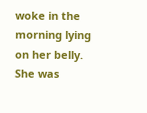woke in the morning lying on her belly. She was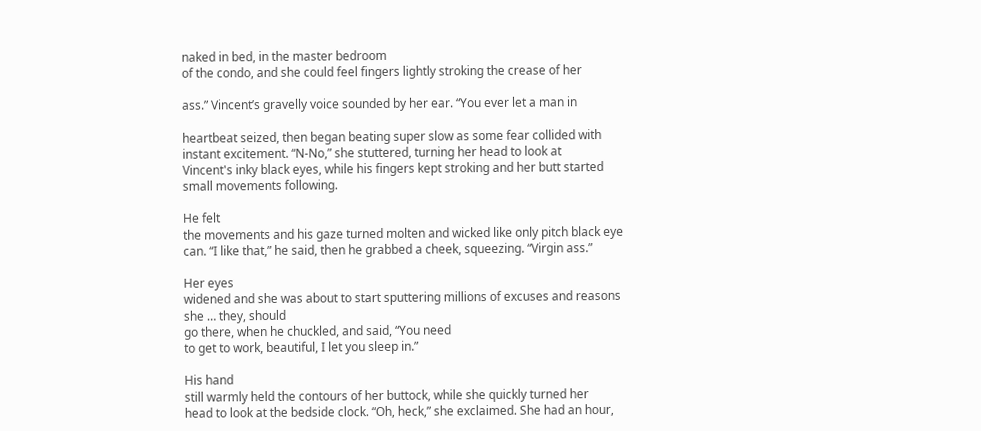naked in bed, in the master bedroom
of the condo, and she could feel fingers lightly stroking the crease of her

ass.” Vincent’s gravelly voice sounded by her ear. “You ever let a man in

heartbeat seized, then began beating super slow as some fear collided with
instant excitement. “N-No,” she stuttered, turning her head to look at
Vincent's inky black eyes, while his fingers kept stroking and her butt started
small movements following.

He felt
the movements and his gaze turned molten and wicked like only pitch black eye
can. “I like that,” he said, then he grabbed a cheek, squeezing. “Virgin ass.”

Her eyes
widened and she was about to start sputtering millions of excuses and reasons
she … they, should
go there, when he chuckled, and said, “You need
to get to work, beautiful, I let you sleep in.”

His hand
still warmly held the contours of her buttock, while she quickly turned her
head to look at the bedside clock. “Oh, heck,” she exclaimed. She had an hour,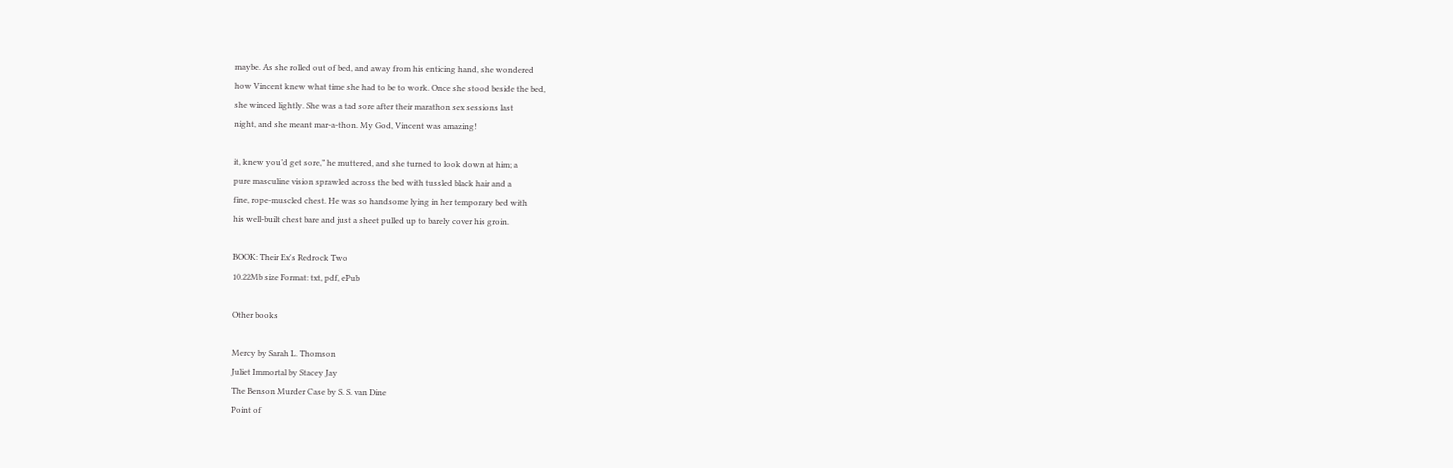maybe. As she rolled out of bed, and away from his enticing hand, she wondered
how Vincent knew what time she had to be to work. Once she stood beside the bed,
she winced lightly. She was a tad sore after their marathon sex sessions last
night, and she meant mar-a-thon. My God, Vincent was amazing!

it, knew you’d get sore,” he muttered, and she turned to look down at him; a
pure masculine vision sprawled across the bed with tussled black hair and a
fine, rope-muscled chest. He was so handsome lying in her temporary bed with
his well-built chest bare and just a sheet pulled up to barely cover his groin.

BOOK: Their Ex's Redrock Two
10.22Mb size Format: txt, pdf, ePub

Other books

Mercy by Sarah L. Thomson
Juliet Immortal by Stacey Jay
The Benson Murder Case by S. S. van Dine
Point of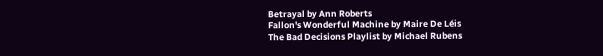Betrayal by Ann Roberts
Fallon's Wonderful Machine by Maire De Léis
The Bad Decisions Playlist by Michael Rubens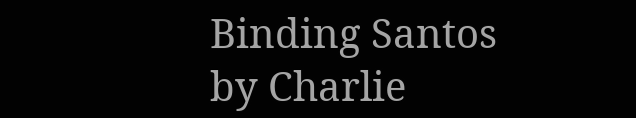Binding Santos by Charlie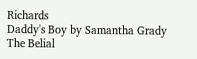Richards
Daddy's Boy by Samantha Grady
The Belial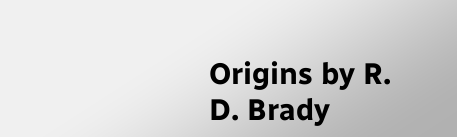Origins by R. D. Brady